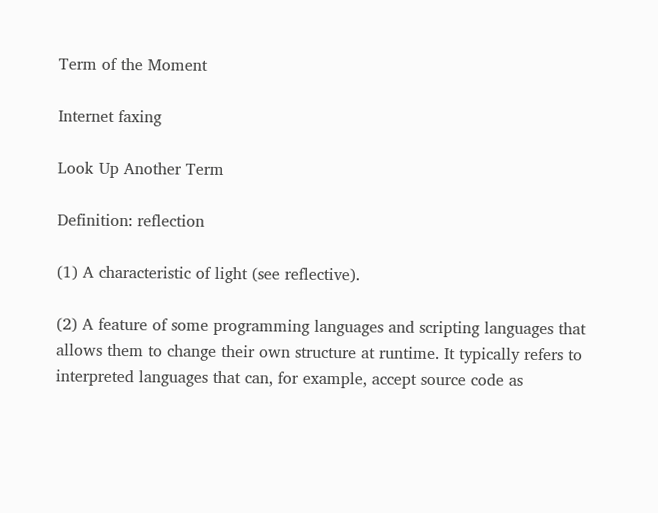Term of the Moment

Internet faxing

Look Up Another Term

Definition: reflection

(1) A characteristic of light (see reflective).

(2) A feature of some programming languages and scripting languages that allows them to change their own structure at runtime. It typically refers to interpreted languages that can, for example, accept source code as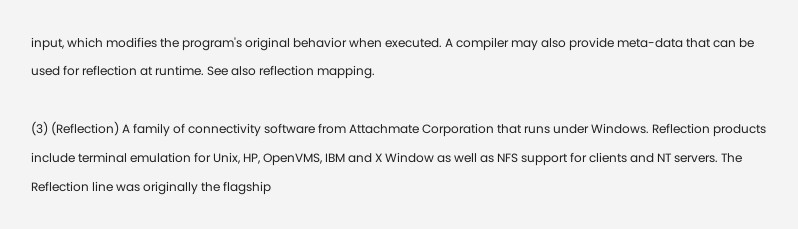input, which modifies the program's original behavior when executed. A compiler may also provide meta-data that can be used for reflection at runtime. See also reflection mapping.

(3) (Reflection) A family of connectivity software from Attachmate Corporation that runs under Windows. Reflection products include terminal emulation for Unix, HP, OpenVMS, IBM and X Window as well as NFS support for clients and NT servers. The Reflection line was originally the flagship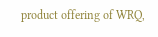product offering of WRQ,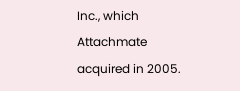Inc., which Attachmate acquired in 2005.